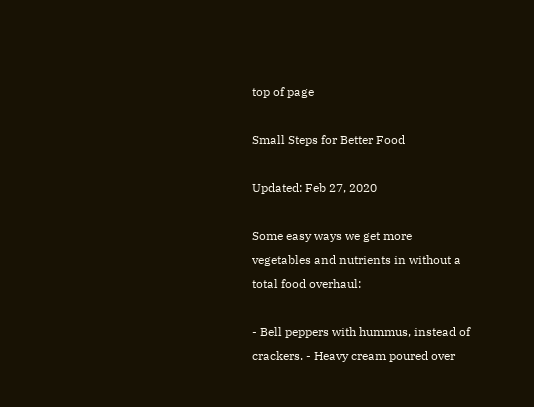top of page

Small Steps for Better Food

Updated: Feb 27, 2020

Some easy ways we get more vegetables and nutrients in without a total food overhaul:

- Bell peppers with hummus, instead of crackers. - Heavy cream poured over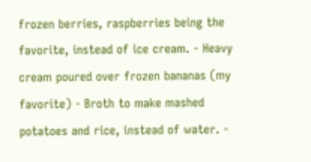frozen berries, raspberries being the favorite, instead of ice cream. - Heavy cream poured over frozen bananas (my favorite) - Broth to make mashed potatoes and rice, instead of water. -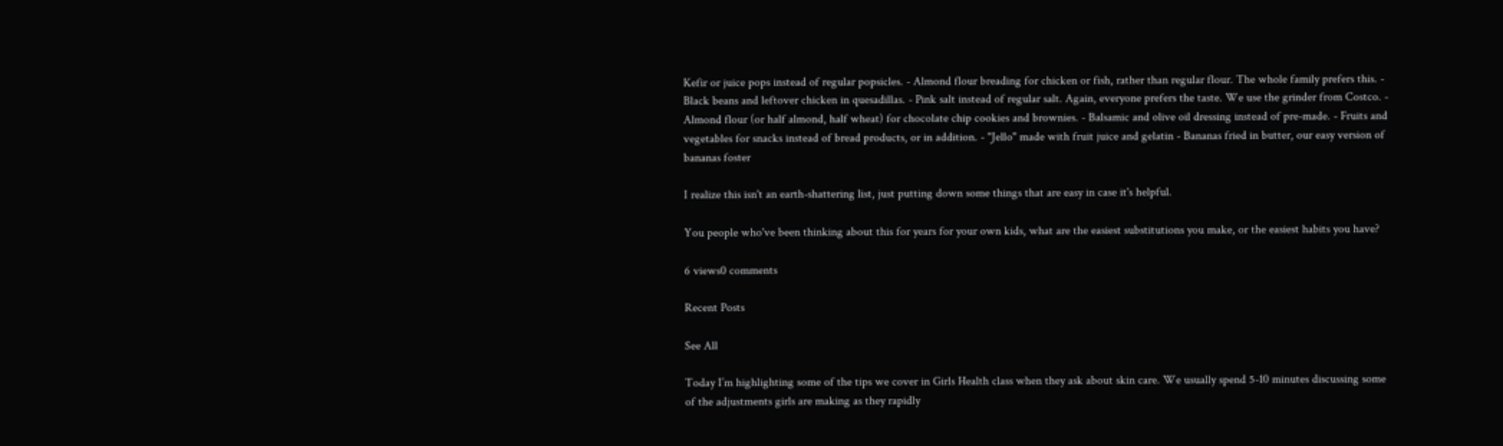Kefir or juice pops instead of regular popsicles. - Almond flour breading for chicken or fish, rather than regular flour. The whole family prefers this. - Black beans and leftover chicken in quesadillas. - Pink salt instead of regular salt. Again, everyone prefers the taste. We use the grinder from Costco. - Almond flour (or half almond, half wheat) for chocolate chip cookies and brownies. - Balsamic and olive oil dressing instead of pre-made. - Fruits and vegetables for snacks instead of bread products, or in addition. - "Jello" made with fruit juice and gelatin - Bananas fried in butter, our easy version of bananas foster

I realize this isn't an earth-shattering list, just putting down some things that are easy in case it's helpful.

You people who've been thinking about this for years for your own kids, what are the easiest substitutions you make, or the easiest habits you have?

6 views0 comments

Recent Posts

See All

Today I’m highlighting some of the tips we cover in Girls Health class when they ask about skin care. We usually spend 5-10 minutes discussing some of the adjustments girls are making as they rapidly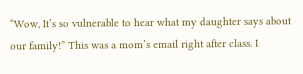“Wow, It’s so vulnerable to hear what my daughter says about our family!” This was a mom’s email right after class. I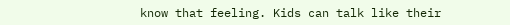know that feeling. Kids can talk like their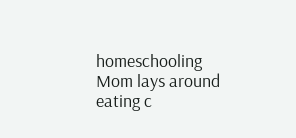homeschooling Mom lays around eating c